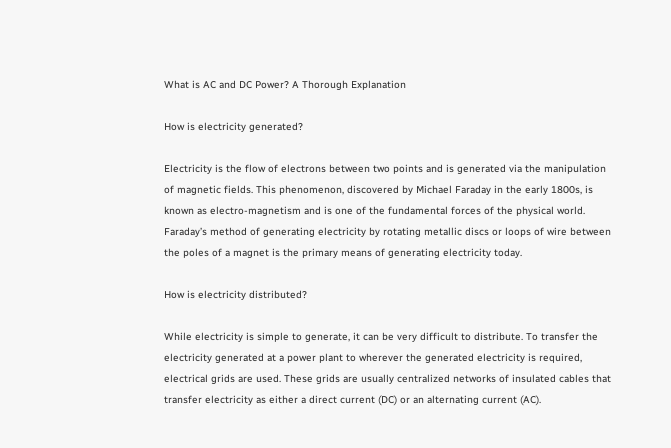What is AC and DC Power? A Thorough Explanation

How is electricity generated?

Electricity is the flow of electrons between two points and is generated via the manipulation of magnetic fields. This phenomenon, discovered by Michael Faraday in the early 1800s, is known as electro-magnetism and is one of the fundamental forces of the physical world. Faraday’s method of generating electricity by rotating metallic discs or loops of wire between the poles of a magnet is the primary means of generating electricity today.

How is electricity distributed?

While electricity is simple to generate, it can be very difficult to distribute. To transfer the electricity generated at a power plant to wherever the generated electricity is required, electrical grids are used. These grids are usually centralized networks of insulated cables that transfer electricity as either a direct current (DC) or an alternating current (AC).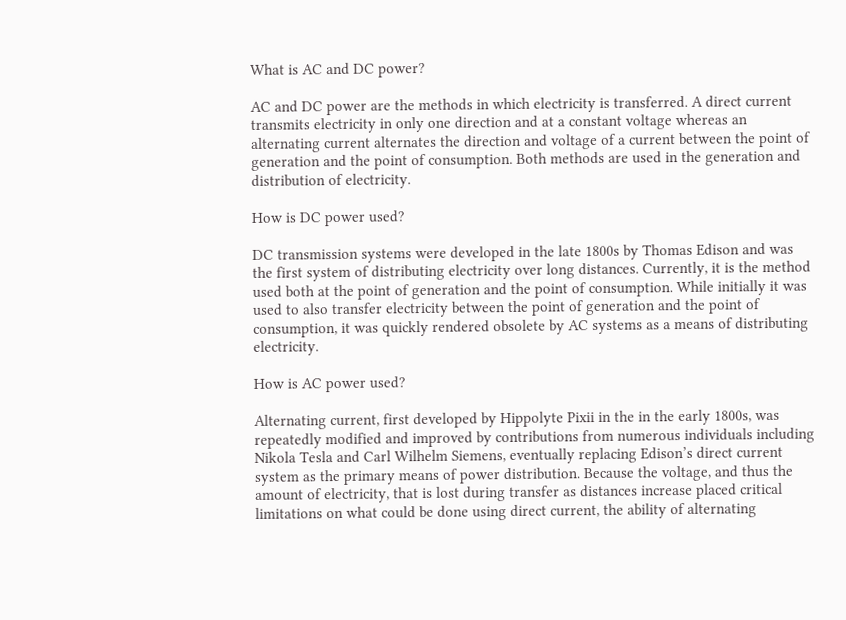What is AC and DC power?

AC and DC power are the methods in which electricity is transferred. A direct current transmits electricity in only one direction and at a constant voltage whereas an alternating current alternates the direction and voltage of a current between the point of generation and the point of consumption. Both methods are used in the generation and distribution of electricity.

How is DC power used?

DC transmission systems were developed in the late 1800s by Thomas Edison and was the first system of distributing electricity over long distances. Currently, it is the method used both at the point of generation and the point of consumption. While initially it was used to also transfer electricity between the point of generation and the point of consumption, it was quickly rendered obsolete by AC systems as a means of distributing electricity.

How is AC power used?

Alternating current, first developed by Hippolyte Pixii in the in the early 1800s, was repeatedly modified and improved by contributions from numerous individuals including Nikola Tesla and Carl Wilhelm Siemens, eventually replacing Edison’s direct current system as the primary means of power distribution. Because the voltage, and thus the amount of electricity, that is lost during transfer as distances increase placed critical limitations on what could be done using direct current, the ability of alternating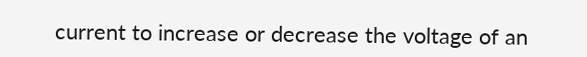current to increase or decrease the voltage of an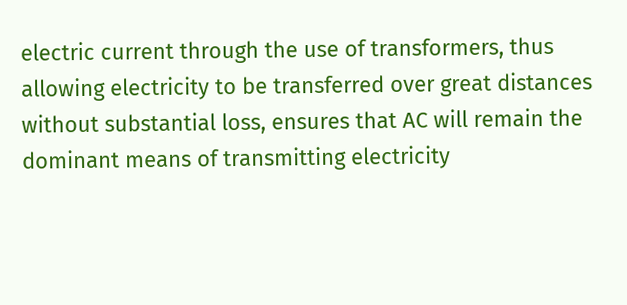electric current through the use of transformers, thus allowing electricity to be transferred over great distances without substantial loss, ensures that AC will remain the dominant means of transmitting electricity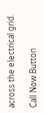across the electrical grid.

Call Now Button